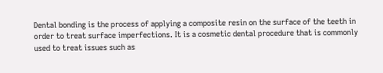Dental bonding is the process of applying a composite resin on the surface of the teeth in order to treat surface imperfections. It is a cosmetic dental procedure that is commonly used to treat issues such as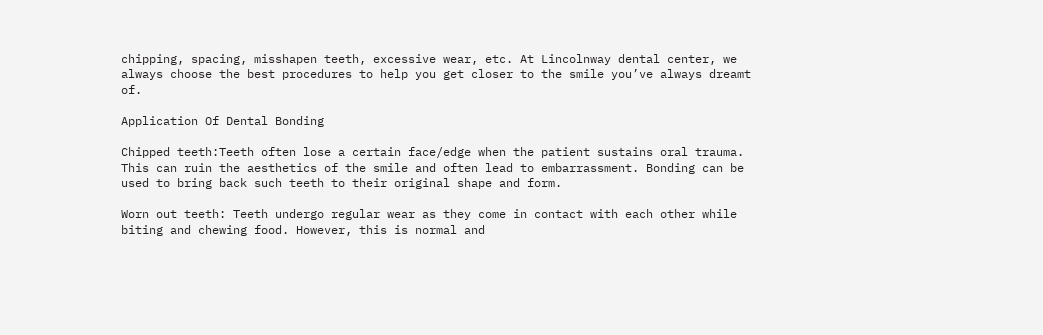chipping, spacing, misshapen teeth, excessive wear, etc. At Lincolnway dental center, we always choose the best procedures to help you get closer to the smile you’ve always dreamt of.

Application Of Dental Bonding

Chipped teeth:Teeth often lose a certain face/edge when the patient sustains oral trauma. This can ruin the aesthetics of the smile and often lead to embarrassment. Bonding can be used to bring back such teeth to their original shape and form.

Worn out teeth: Teeth undergo regular wear as they come in contact with each other while biting and chewing food. However, this is normal and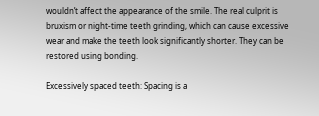wouldn’t affect the appearance of the smile. The real culprit is bruxism or night-time teeth grinding, which can cause excessive wear and make the teeth look significantly shorter. They can be restored using bonding.

Excessively spaced teeth: Spacing is a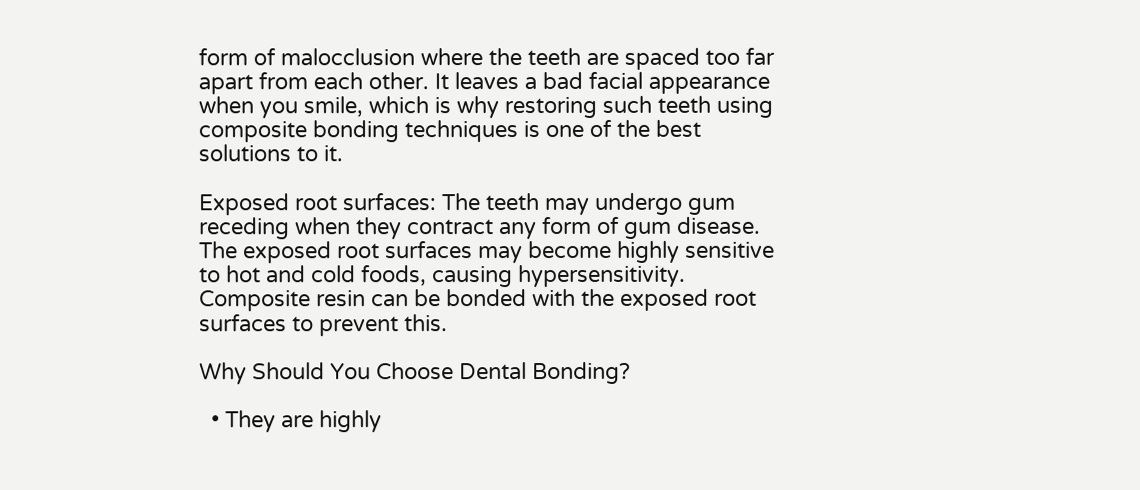form of malocclusion where the teeth are spaced too far apart from each other. It leaves a bad facial appearance when you smile, which is why restoring such teeth using composite bonding techniques is one of the best solutions to it.

Exposed root surfaces: The teeth may undergo gum receding when they contract any form of gum disease. The exposed root surfaces may become highly sensitive to hot and cold foods, causing hypersensitivity. Composite resin can be bonded with the exposed root surfaces to prevent this.

Why Should You Choose Dental Bonding?

  • They are highly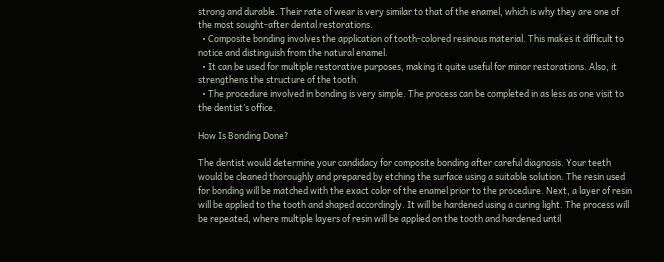strong and durable. Their rate of wear is very similar to that of the enamel, which is why they are one of the most sought-after dental restorations.
  • Composite bonding involves the application of tooth-colored resinous material. This makes it difficult to notice and distinguish from the natural enamel.
  • It can be used for multiple restorative purposes, making it quite useful for minor restorations. Also, it strengthens the structure of the tooth.
  • The procedure involved in bonding is very simple. The process can be completed in as less as one visit to the dentist’s office.

How Is Bonding Done?

The dentist would determine your candidacy for composite bonding after careful diagnosis. Your teeth would be cleaned thoroughly and prepared by etching the surface using a suitable solution. The resin used for bonding will be matched with the exact color of the enamel prior to the procedure. Next, a layer of resin will be applied to the tooth and shaped accordingly. It will be hardened using a curing light. The process will be repeated, where multiple layers of resin will be applied on the tooth and hardened until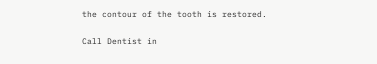the contour of the tooth is restored.

Call Dentist in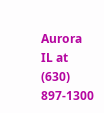Aurora IL at (630) 897-1300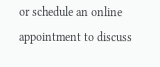or schedule an online appointment to discuss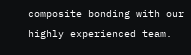composite bonding with our highly experienced team.